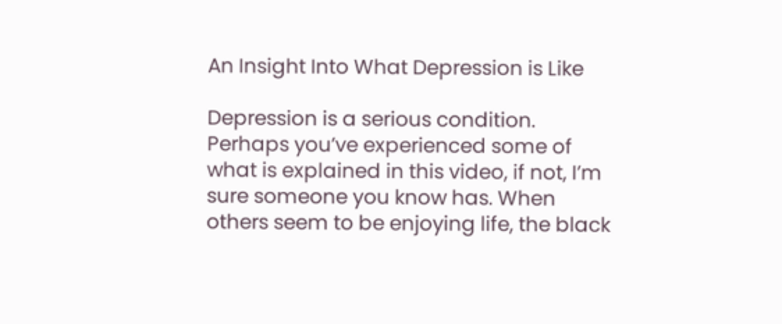An Insight Into What Depression is Like

Depression is a serious condition. Perhaps you’ve experienced some of what is explained in this video, if not, I’m sure someone you know has. When others seem to be enjoying life, the black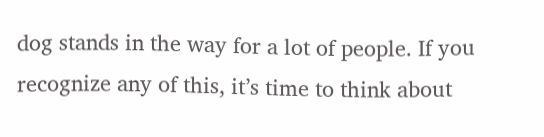dog stands in the way for a lot of people. If you recognize any of this, it’s time to think about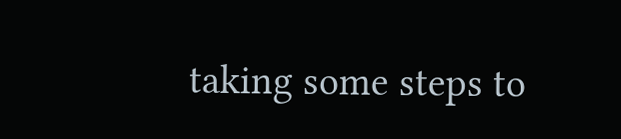taking some steps to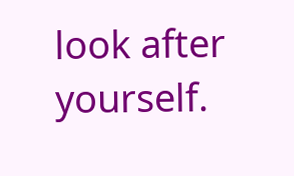look after yourself.